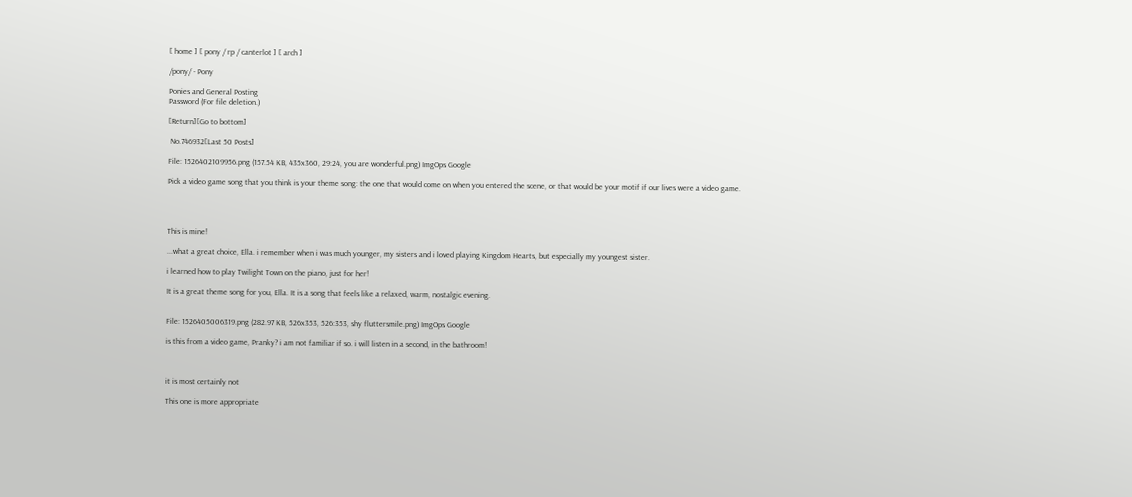[ home ] [ pony / rp / canterlot ] [ arch ]

/pony/ - Pony

Ponies and General Posting
Password (For file deletion.)

[Return][Go to bottom]

 No.746932[Last 50 Posts]

File: 1526402109956.png (157.54 KB, 435x360, 29:24, you are wonderful.png) ImgOps Google

Pick a video game song that you think is your theme song: the one that would come on when you entered the scene, or that would be your motif if our lives were a video game.




This is mine!

...what a great choice, Ella. i remember when i was much younger, my sisters and i loved playing Kingdom Hearts, but especially my youngest sister.

i learned how to play Twilight Town on the piano, just for her!

It is a great theme song for you, Ella. It is a song that feels like a relaxed, warm, nostalgic evening.


File: 1526405006319.png (282.97 KB, 526x353, 526:353, shy fluttersmile.png) ImgOps Google

is this from a video game, Pranky? i am not familiar if so. i will listen in a second, in the bathroom!



it is most certainly not

This one is more appropriate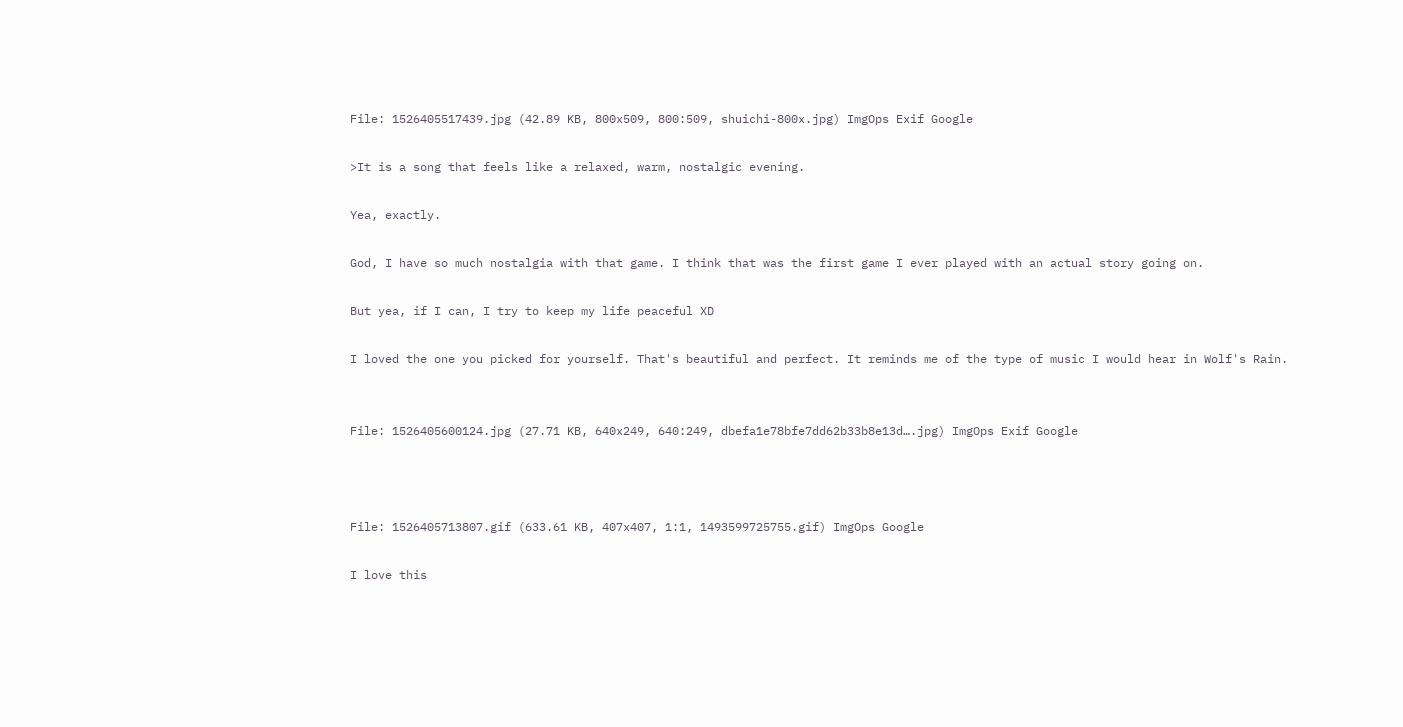File: 1526405517439.jpg (42.89 KB, 800x509, 800:509, shuichi-800x.jpg) ImgOps Exif Google

>It is a song that feels like a relaxed, warm, nostalgic evening.

Yea, exactly.

God, I have so much nostalgia with that game. I think that was the first game I ever played with an actual story going on.

But yea, if I can, I try to keep my life peaceful XD

I loved the one you picked for yourself. That's beautiful and perfect. It reminds me of the type of music I would hear in Wolf's Rain.


File: 1526405600124.jpg (27.71 KB, 640x249, 640:249, dbefa1e78bfe7dd62b33b8e13d….jpg) ImgOps Exif Google



File: 1526405713807.gif (633.61 KB, 407x407, 1:1, 1493599725755.gif) ImgOps Google

I love this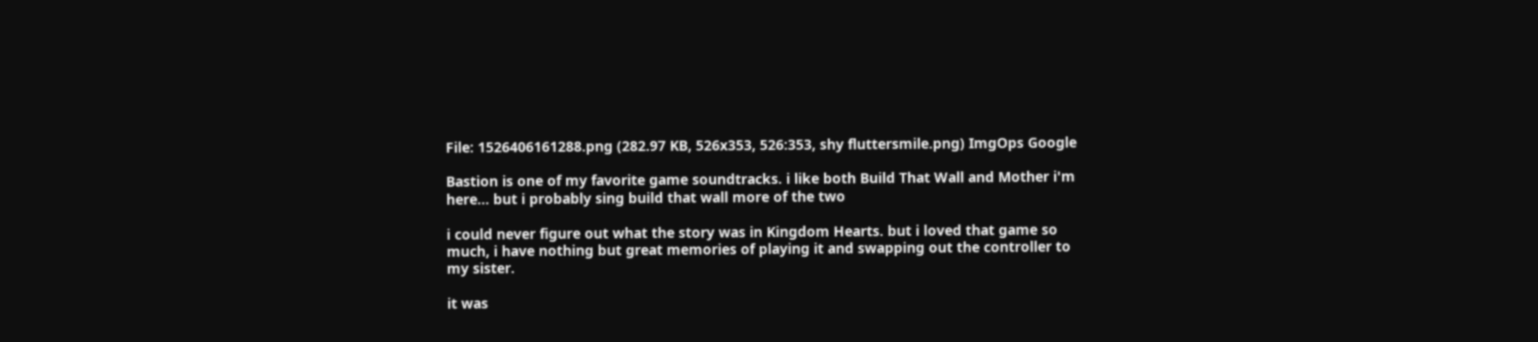File: 1526406161288.png (282.97 KB, 526x353, 526:353, shy fluttersmile.png) ImgOps Google

Bastion is one of my favorite game soundtracks. i like both Build That Wall and Mother i'm here... but i probably sing build that wall more of the two

i could never figure out what the story was in Kingdom Hearts. but i loved that game so much, i have nothing but great memories of playing it and swapping out the controller to my sister.

it was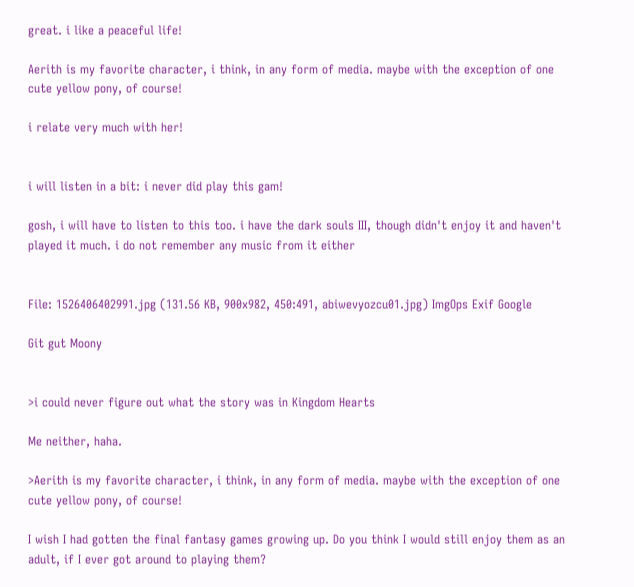great. i like a peaceful life!

Aerith is my favorite character, i think, in any form of media. maybe with the exception of one cute yellow pony, of course!

i relate very much with her!


i will listen in a bit: i never did play this gam!

gosh, i will have to listen to this too. i have the dark souls III, though didn't enjoy it and haven't played it much. i do not remember any music from it either


File: 1526406402991.jpg (131.56 KB, 900x982, 450:491, abiwevyozcu01.jpg) ImgOps Exif Google

Git gut Moony


>i could never figure out what the story was in Kingdom Hearts

Me neither, haha.

>Aerith is my favorite character, i think, in any form of media. maybe with the exception of one cute yellow pony, of course!

I wish I had gotten the final fantasy games growing up. Do you think I would still enjoy them as an adult, if I ever got around to playing them?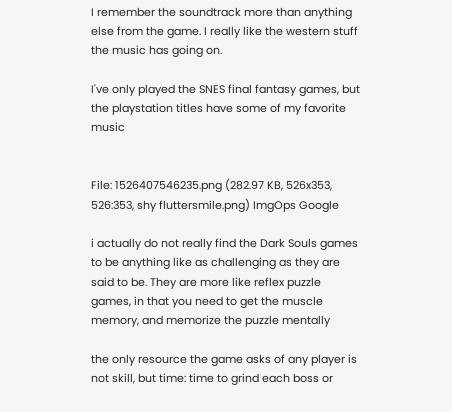I remember the soundtrack more than anything else from the game. I really like the western stuff the music has going on.

I've only played the SNES final fantasy games, but the playstation titles have some of my favorite music


File: 1526407546235.png (282.97 KB, 526x353, 526:353, shy fluttersmile.png) ImgOps Google

i actually do not really find the Dark Souls games to be anything like as challenging as they are said to be. They are more like reflex puzzle games, in that you need to get the muscle memory, and memorize the puzzle mentally

the only resource the game asks of any player is not skill, but time: time to grind each boss or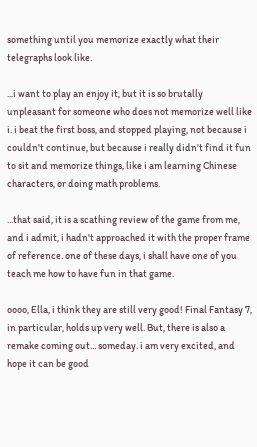something until you memorize exactly what their telegraphs look like.

...i want to play an enjoy it, but it is so brutally unpleasant for someone who does not memorize well like i. i beat the first boss, and stopped playing, not because i couldn't continue, but because i really didn't find it fun to sit and memorize things, like i am learning Chinese characters, or doing math problems.

...that said, it is a scathing review of the game from me, and i admit, i hadn't approached it with the proper frame of reference. one of these days, i shall have one of you teach me how to have fun in that game.

oooo, Ella, i think they are still very good! Final Fantasy 7, in particular, holds up very well. But, there is also a remake coming out... someday. i am very excited, and hope it can be good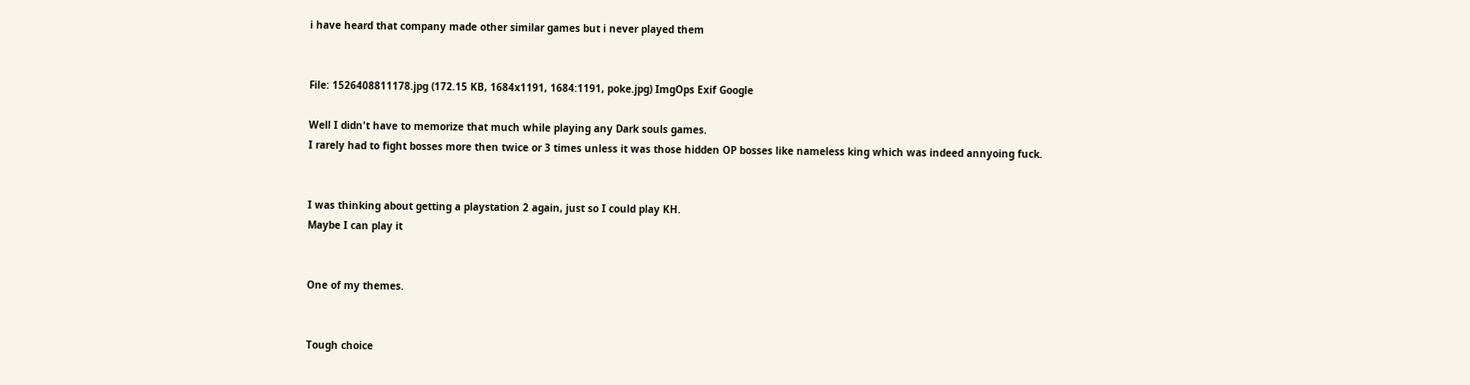i have heard that company made other similar games but i never played them


File: 1526408811178.jpg (172.15 KB, 1684x1191, 1684:1191, poke.jpg) ImgOps Exif Google

Well I didn't have to memorize that much while playing any Dark souls games.
I rarely had to fight bosses more then twice or 3 times unless it was those hidden OP bosses like nameless king which was indeed annyoing fuck.


I was thinking about getting a playstation 2 again, just so I could play KH.
Maybe I can play it


One of my themes.


Tough choice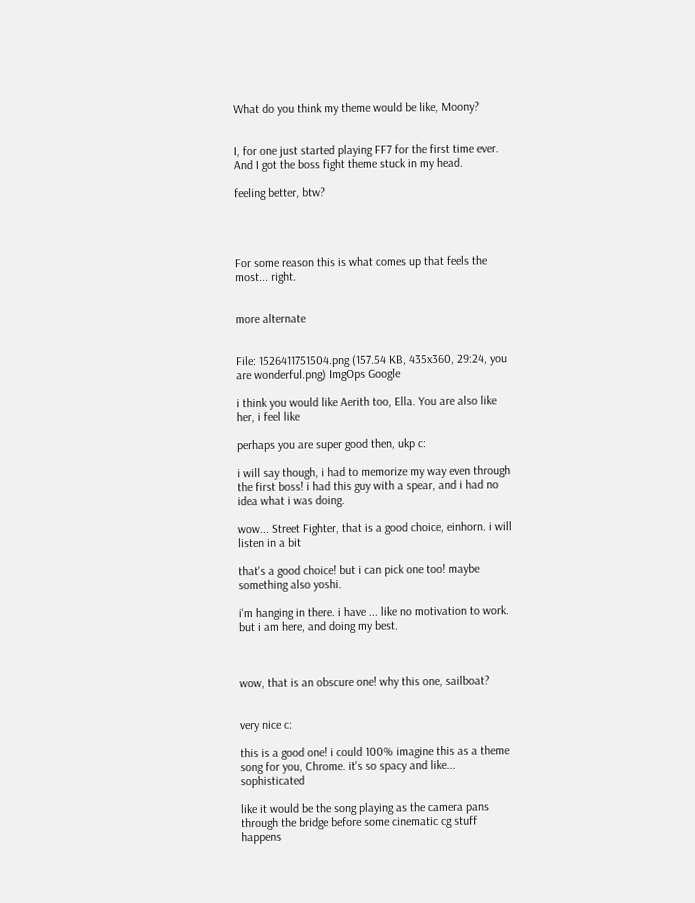What do you think my theme would be like, Moony?


I, for one just started playing FF7 for the first time ever. And I got the boss fight theme stuck in my head.

feeling better, btw?




For some reason this is what comes up that feels the most... right.


more alternate


File: 1526411751504.png (157.54 KB, 435x360, 29:24, you are wonderful.png) ImgOps Google

i think you would like Aerith too, Ella. You are also like her, i feel like

perhaps you are super good then, ukp c:

i will say though, i had to memorize my way even through the first boss! i had this guy with a spear, and i had no idea what i was doing.

wow... Street Fighter, that is a good choice, einhorn. i will listen in a bit

that's a good choice! but i can pick one too! maybe something also yoshi.

i'm hanging in there. i have ... like no motivation to work. but i am here, and doing my best.



wow, that is an obscure one! why this one, sailboat?


very nice c:

this is a good one! i could 100% imagine this as a theme song for you, Chrome. it's so spacy and like... sophisticated

like it would be the song playing as the camera pans through the bridge before some cinematic cg stuff happens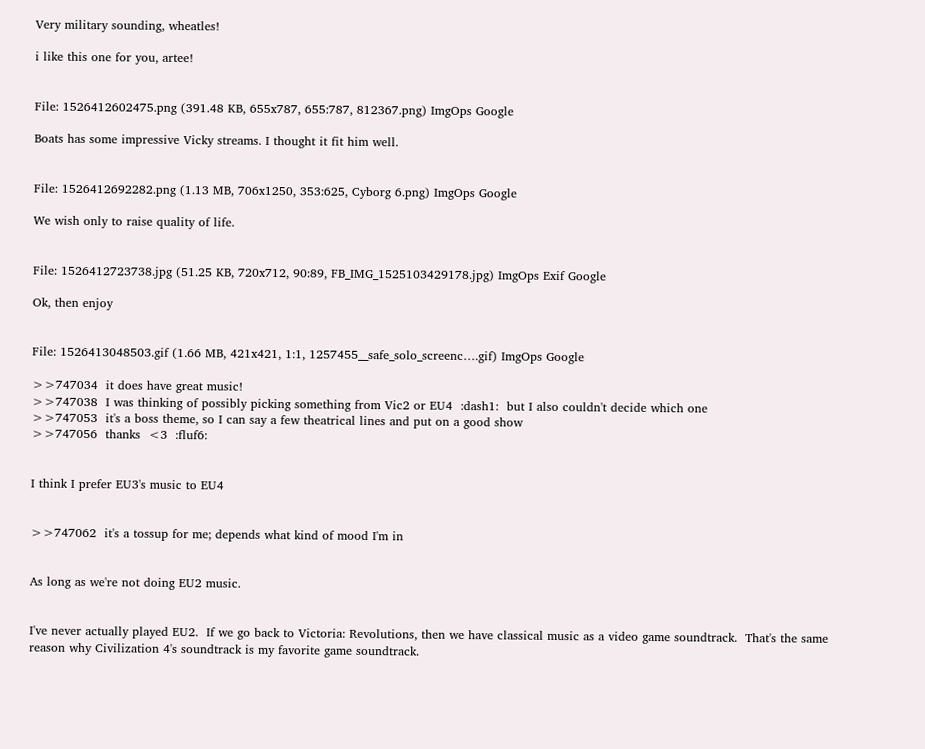Very military sounding, wheatles!

i like this one for you, artee!


File: 1526412602475.png (391.48 KB, 655x787, 655:787, 812367.png) ImgOps Google

Boats has some impressive Vicky streams. I thought it fit him well.


File: 1526412692282.png (1.13 MB, 706x1250, 353:625, Cyborg 6.png) ImgOps Google

We wish only to raise quality of life.


File: 1526412723738.jpg (51.25 KB, 720x712, 90:89, FB_IMG_1525103429178.jpg) ImgOps Exif Google

Ok, then enjoy


File: 1526413048503.gif (1.66 MB, 421x421, 1:1, 1257455__safe_solo_screenc….gif) ImgOps Google

>>747034  it does have great music!
>>747038  I was thinking of possibly picking something from Vic2 or EU4  :dash1:  but I also couldn't decide which one
>>747053  it's a boss theme, so I can say a few theatrical lines and put on a good show
>>747056  thanks  <3  :fluf6:


I think I prefer EU3's music to EU4


>>747062  it's a tossup for me; depends what kind of mood I'm in


As long as we're not doing EU2 music.


I've never actually played EU2.  If we go back to Victoria: Revolutions, then we have classical music as a video game soundtrack.  That's the same reason why Civilization 4's soundtrack is my favorite game soundtrack.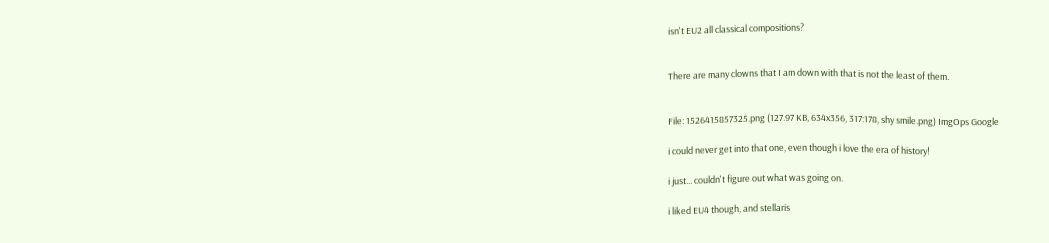isn't EU2 all classical compositions?


There are many clowns that I am down with that is not the least of them.


File: 1526415857325.png (127.97 KB, 634x356, 317:178, shy smile.png) ImgOps Google

i could never get into that one, even though i love the era of history!

i just... couldn't figure out what was going on.

i liked EU4 though, and stellaris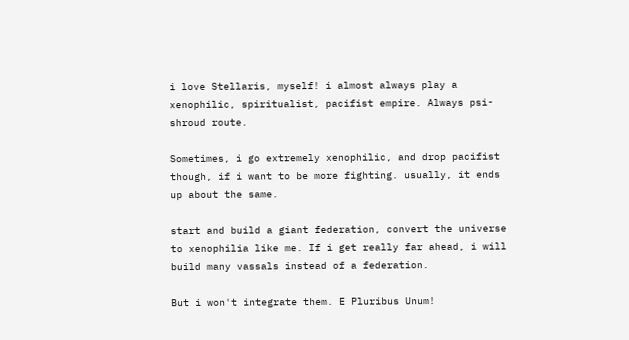i love Stellaris, myself! i almost always play a xenophilic, spiritualist, pacifist empire. Always psi-shroud route.

Sometimes, i go extremely xenophilic, and drop pacifist though, if i want to be more fighting. usually, it ends up about the same.

start and build a giant federation, convert the universe to xenophilia like me. If i get really far ahead, i will build many vassals instead of a federation.

But i won't integrate them. E Pluribus Unum!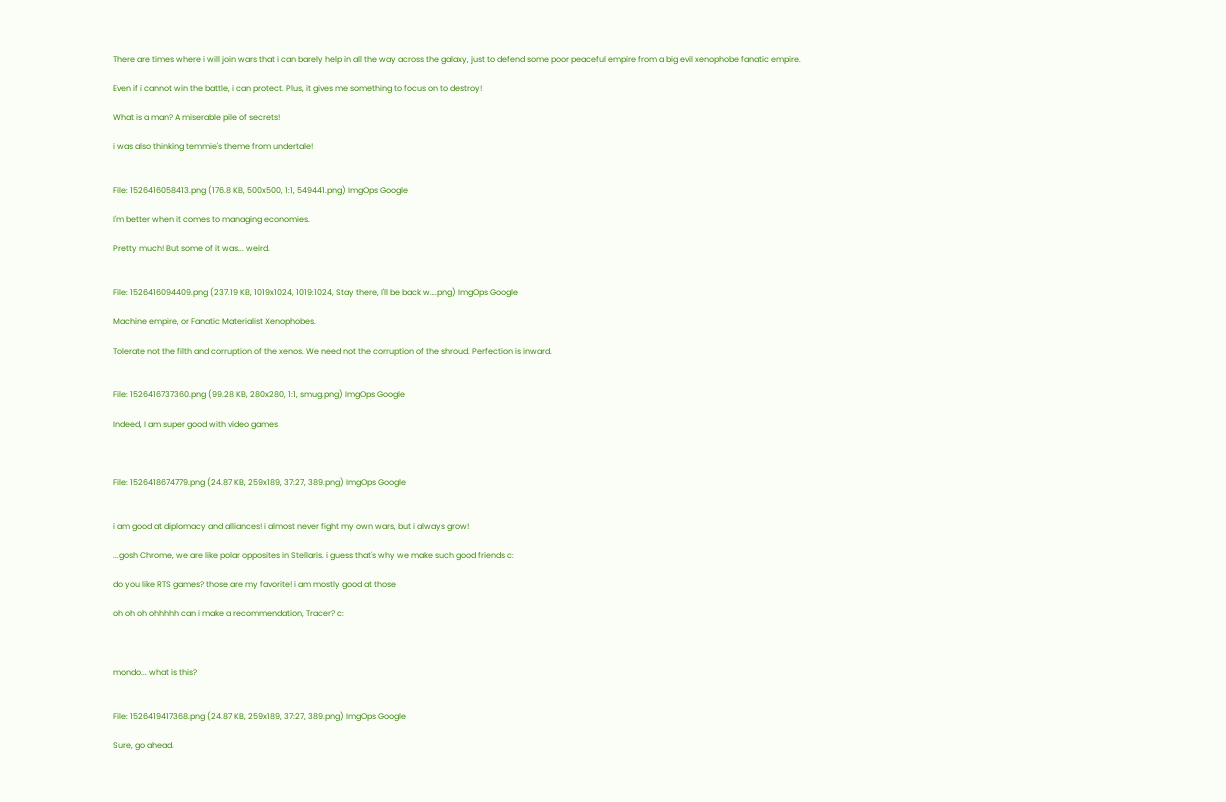There are times where i will join wars that i can barely help in all the way across the galaxy, just to defend some poor peaceful empire from a big evil xenophobe fanatic empire.

Even if i cannot win the battle, i can protect. Plus, it gives me something to focus on to destroy!

What is a man? A miserable pile of secrets!

i was also thinking temmie's theme from undertale!


File: 1526416058413.png (176.8 KB, 500x500, 1:1, 549441.png) ImgOps Google

I'm better when it comes to managing economies.

Pretty much! But some of it was... weird.


File: 1526416094409.png (237.19 KB, 1019x1024, 1019:1024, Stay there, I'll be back w….png) ImgOps Google

Machine empire, or Fanatic Materialist Xenophobes.

Tolerate not the filth and corruption of the xenos. We need not the corruption of the shroud. Perfection is inward.


File: 1526416737360.png (99.28 KB, 280x280, 1:1, smug.png) ImgOps Google

Indeed, I am super good with video games



File: 1526418674779.png (24.87 KB, 259x189, 37:27, 389.png) ImgOps Google


i am good at diplomacy and alliances! i almost never fight my own wars, but i always grow!

...gosh Chrome, we are like polar opposites in Stellaris. i guess that's why we make such good friends c:

do you like RTS games? those are my favorite! i am mostly good at those

oh oh oh ohhhhh can i make a recommendation, Tracer? c:



mondo... what is this?


File: 1526419417368.png (24.87 KB, 259x189, 37:27, 389.png) ImgOps Google

Sure, go ahead.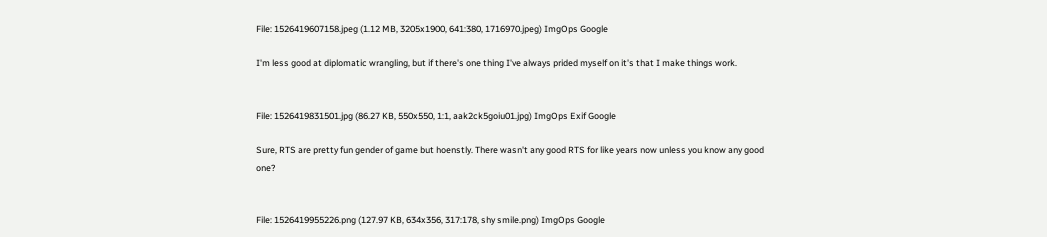File: 1526419607158.jpeg (1.12 MB, 3205x1900, 641:380, 1716970.jpeg) ImgOps Google

I'm less good at diplomatic wrangling, but if there's one thing I've always prided myself on it's that I make things work.


File: 1526419831501.jpg (86.27 KB, 550x550, 1:1, aak2ck5goiu01.jpg) ImgOps Exif Google

Sure, RTS are pretty fun gender of game but hoenstly. There wasn't any good RTS for like years now unless you know any good one?


File: 1526419955226.png (127.97 KB, 634x356, 317:178, shy smile.png) ImgOps Google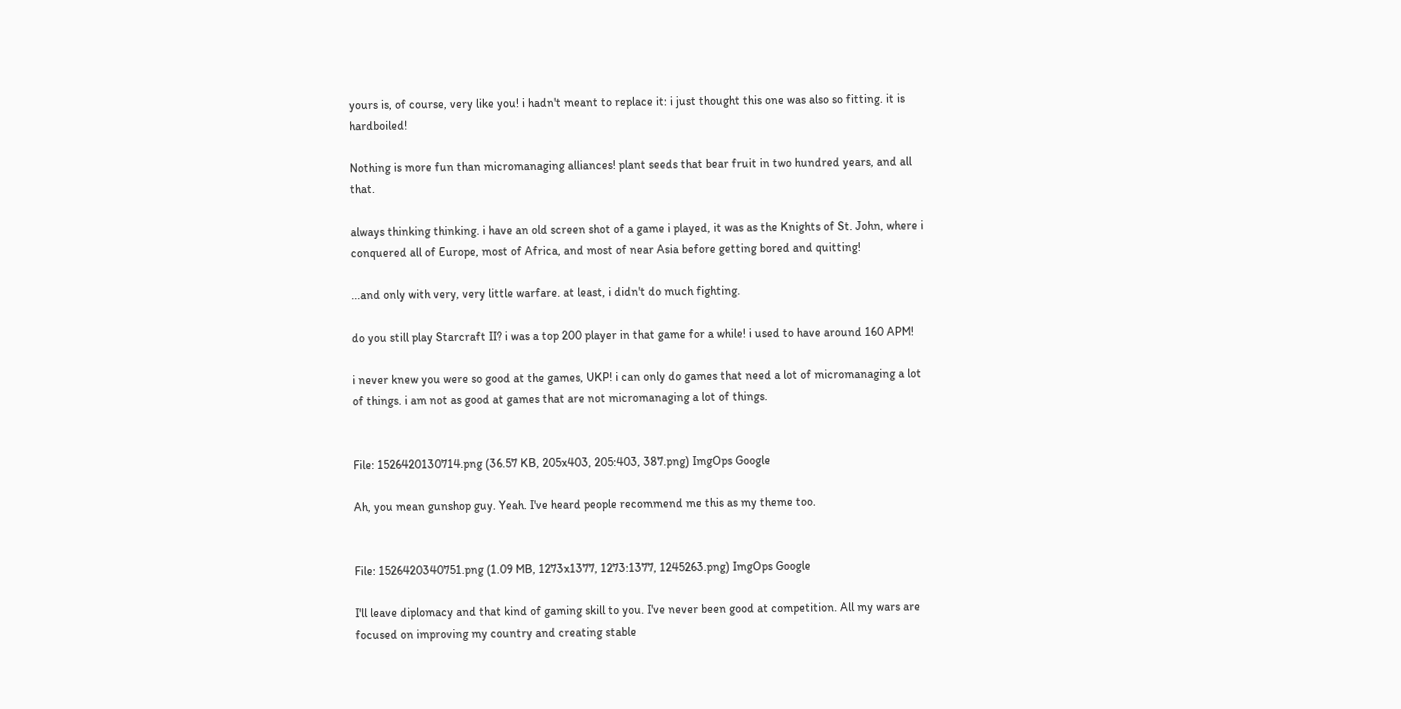yours is, of course, very like you! i hadn't meant to replace it: i just thought this one was also so fitting. it is hardboiled!

Nothing is more fun than micromanaging alliances! plant seeds that bear fruit in two hundred years, and all that.

always thinking thinking. i have an old screen shot of a game i played, it was as the Knights of St. John, where i conquered all of Europe, most of Africa, and most of near Asia before getting bored and quitting!

...and only with very, very little warfare. at least, i didn't do much fighting.

do you still play Starcraft II? i was a top 200 player in that game for a while! i used to have around 160 APM!

i never knew you were so good at the games, UKP! i can only do games that need a lot of micromanaging a lot of things. i am not as good at games that are not micromanaging a lot of things.


File: 1526420130714.png (36.57 KB, 205x403, 205:403, 387.png) ImgOps Google

Ah, you mean gunshop guy. Yeah. I've heard people recommend me this as my theme too.


File: 1526420340751.png (1.09 MB, 1273x1377, 1273:1377, 1245263.png) ImgOps Google

I'll leave diplomacy and that kind of gaming skill to you. I've never been good at competition. All my wars are focused on improving my country and creating stable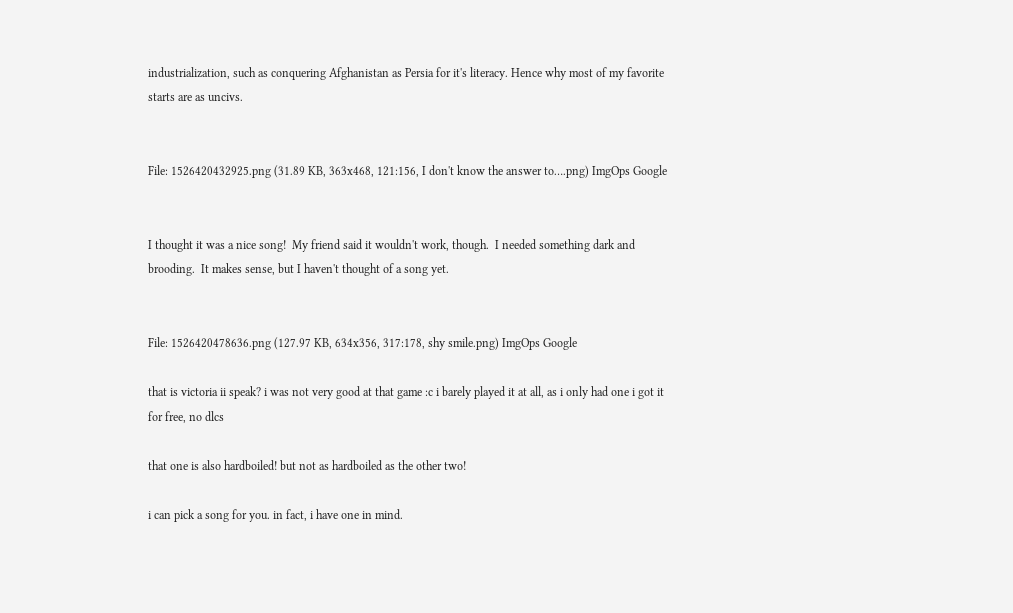industrialization, such as conquering Afghanistan as Persia for it's literacy. Hence why most of my favorite starts are as uncivs.


File: 1526420432925.png (31.89 KB, 363x468, 121:156, I don't know the answer to….png) ImgOps Google


I thought it was a nice song!  My friend said it wouldn't work, though.  I needed something dark and brooding.  It makes sense, but I haven't thought of a song yet.


File: 1526420478636.png (127.97 KB, 634x356, 317:178, shy smile.png) ImgOps Google

that is victoria ii speak? i was not very good at that game :c i barely played it at all, as i only had one i got it for free, no dlcs

that one is also hardboiled! but not as hardboiled as the other two!

i can pick a song for you. in fact, i have one in mind.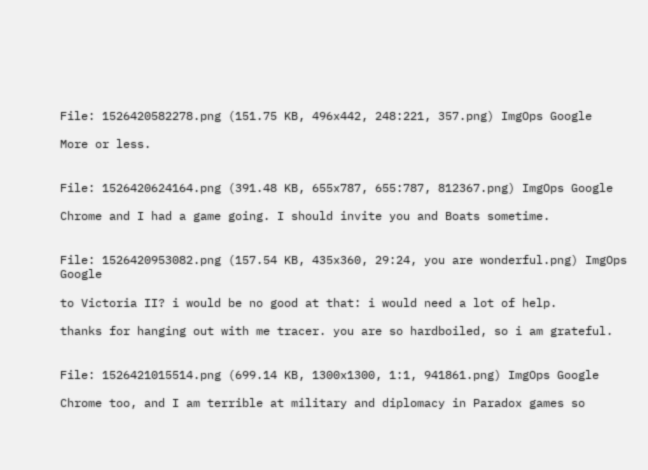File: 1526420582278.png (151.75 KB, 496x442, 248:221, 357.png) ImgOps Google

More or less.


File: 1526420624164.png (391.48 KB, 655x787, 655:787, 812367.png) ImgOps Google

Chrome and I had a game going. I should invite you and Boats sometime.


File: 1526420953082.png (157.54 KB, 435x360, 29:24, you are wonderful.png) ImgOps Google

to Victoria II? i would be no good at that: i would need a lot of help.

thanks for hanging out with me tracer. you are so hardboiled, so i am grateful.


File: 1526421015514.png (699.14 KB, 1300x1300, 1:1, 941861.png) ImgOps Google

Chrome too, and I am terrible at military and diplomacy in Paradox games so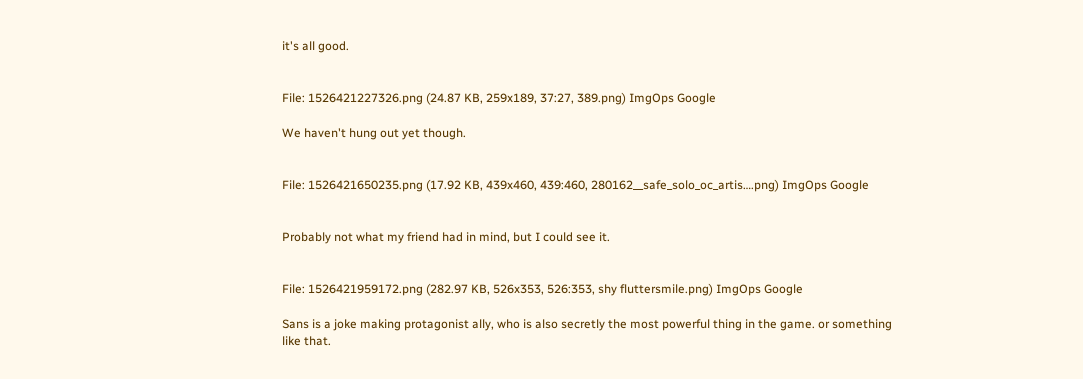it's all good.


File: 1526421227326.png (24.87 KB, 259x189, 37:27, 389.png) ImgOps Google

We haven't hung out yet though.


File: 1526421650235.png (17.92 KB, 439x460, 439:460, 280162__safe_solo_oc_artis….png) ImgOps Google


Probably not what my friend had in mind, but I could see it.


File: 1526421959172.png (282.97 KB, 526x353, 526:353, shy fluttersmile.png) ImgOps Google

Sans is a joke making protagonist ally, who is also secretly the most powerful thing in the game. or something like that.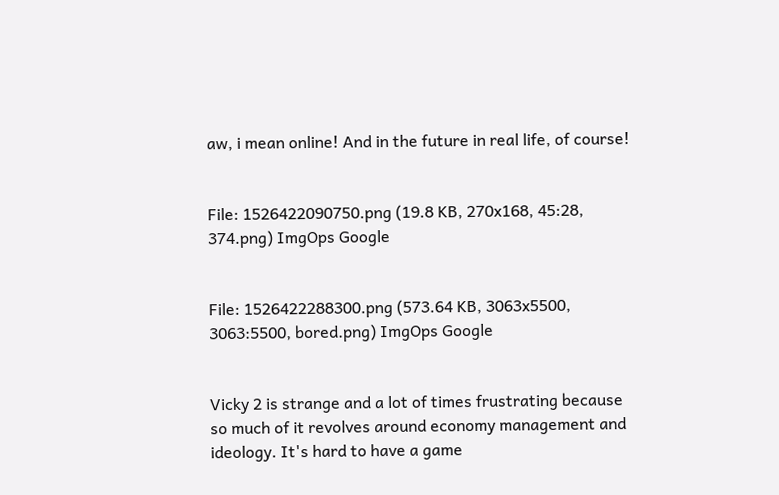aw, i mean online! And in the future in real life, of course!


File: 1526422090750.png (19.8 KB, 270x168, 45:28, 374.png) ImgOps Google


File: 1526422288300.png (573.64 KB, 3063x5500, 3063:5500, bored.png) ImgOps Google


Vicky 2 is strange and a lot of times frustrating because so much of it revolves around economy management and ideology. It's hard to have a game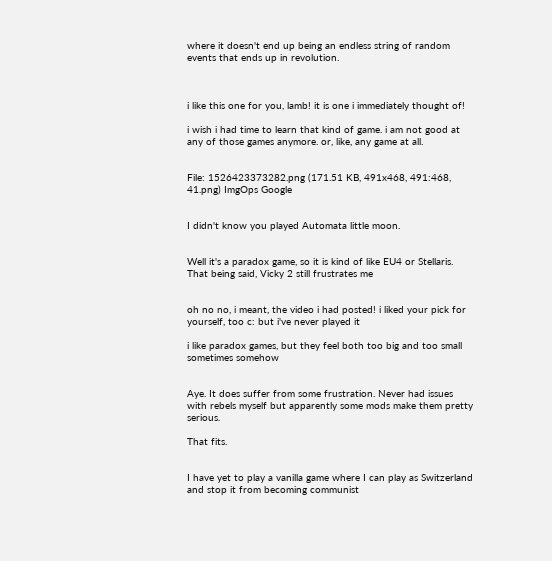where it doesn't end up being an endless string of random events that ends up in revolution.



i like this one for you, lamb! it is one i immediately thought of!

i wish i had time to learn that kind of game. i am not good at any of those games anymore. or, like, any game at all.


File: 1526423373282.png (171.51 KB, 491x468, 491:468, 41.png) ImgOps Google


I didn't know you played Automata little moon.


Well it's a paradox game, so it is kind of like EU4 or Stellaris. That being said, Vicky 2 still frustrates me


oh no no, i meant, the video i had posted! i liked your pick for yourself, too c: but i've never played it

i like paradox games, but they feel both too big and too small sometimes somehow


Aye. It does suffer from some frustration. Never had issues with rebels myself but apparently some mods make them pretty serious.

That fits.


I have yet to play a vanilla game where I can play as Switzerland and stop it from becoming communist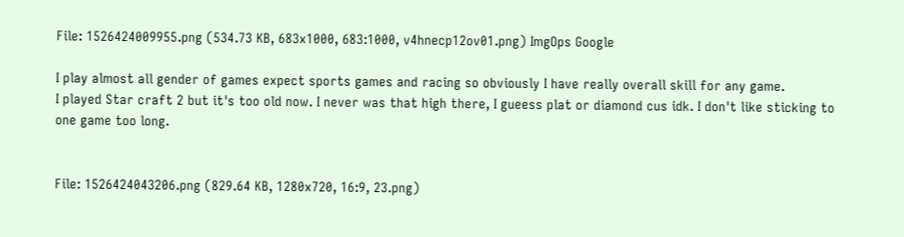File: 1526424009955.png (534.73 KB, 683x1000, 683:1000, v4hnecp12ov01.png) ImgOps Google

I play almost all gender of games expect sports games and racing so obviously I have really overall skill for any game.
I played Star craft 2 but it's too old now. I never was that high there, I gueess plat or diamond cus idk. I don't like sticking to one game too long.


File: 1526424043206.png (829.64 KB, 1280x720, 16:9, 23.png)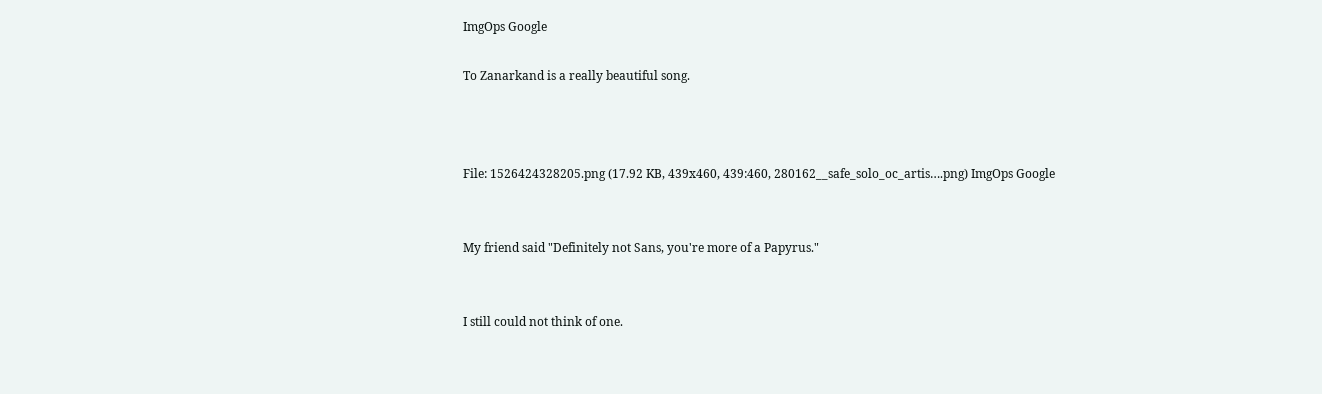ImgOps Google

To Zanarkand is a really beautiful song.



File: 1526424328205.png (17.92 KB, 439x460, 439:460, 280162__safe_solo_oc_artis….png) ImgOps Google


My friend said "Definitely not Sans, you're more of a Papyrus."


I still could not think of one.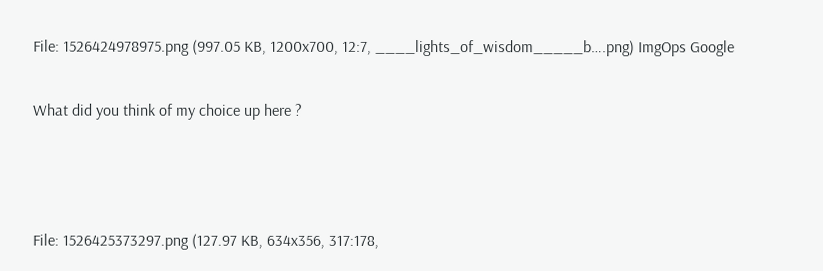File: 1526424978975.png (997.05 KB, 1200x700, 12:7, ____lights_of_wisdom_____b….png) ImgOps Google

What did you think of my choice up here ?



File: 1526425373297.png (127.97 KB, 634x356, 317:178,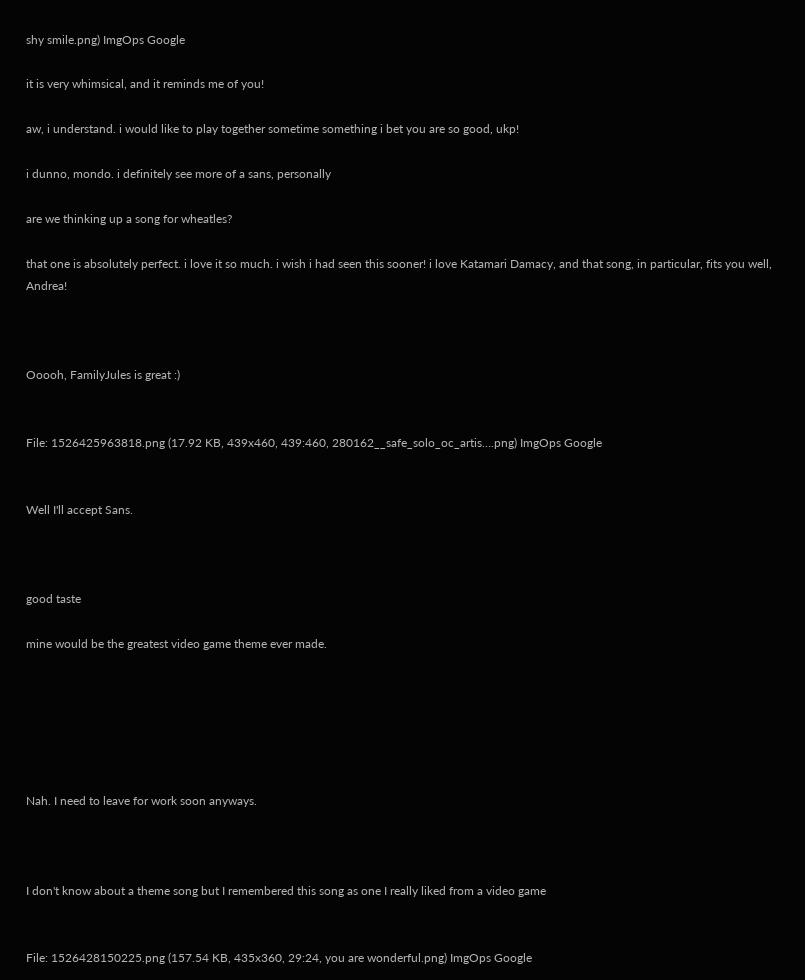shy smile.png) ImgOps Google

it is very whimsical, and it reminds me of you!

aw, i understand. i would like to play together sometime something i bet you are so good, ukp!

i dunno, mondo. i definitely see more of a sans, personally

are we thinking up a song for wheatles?

that one is absolutely perfect. i love it so much. i wish i had seen this sooner! i love Katamari Damacy, and that song, in particular, fits you well, Andrea!



Ooooh, FamilyJules is great :)


File: 1526425963818.png (17.92 KB, 439x460, 439:460, 280162__safe_solo_oc_artis….png) ImgOps Google


Well I'll accept Sans.



good taste

mine would be the greatest video game theme ever made.






Nah. I need to leave for work soon anyways.



I don't know about a theme song but I remembered this song as one I really liked from a video game


File: 1526428150225.png (157.54 KB, 435x360, 29:24, you are wonderful.png) ImgOps Google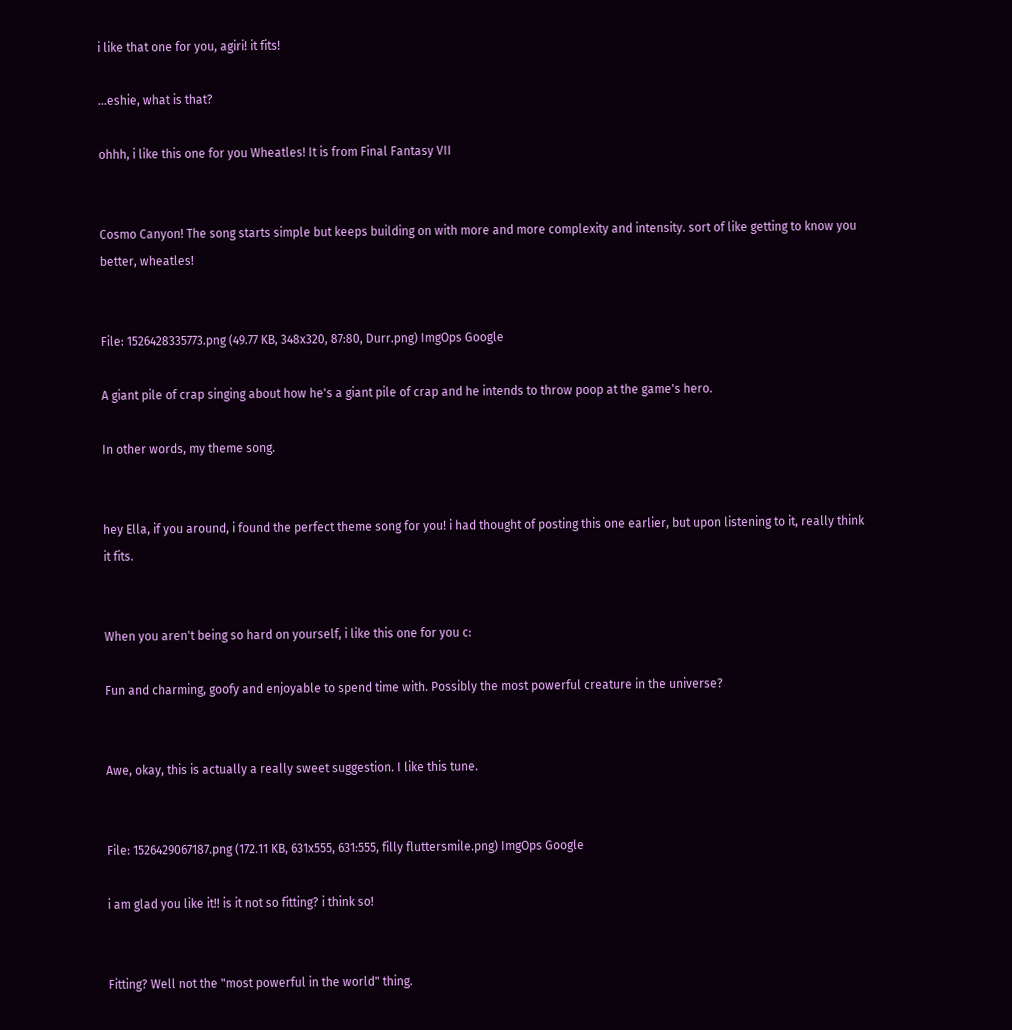i like that one for you, agiri! it fits!

...eshie, what is that?

ohhh, i like this one for you Wheatles! It is from Final Fantasy VII


Cosmo Canyon! The song starts simple but keeps building on with more and more complexity and intensity. sort of like getting to know you better, wheatles!


File: 1526428335773.png (49.77 KB, 348x320, 87:80, Durr.png) ImgOps Google

A giant pile of crap singing about how he's a giant pile of crap and he intends to throw poop at the game's hero.

In other words, my theme song.


hey Ella, if you around, i found the perfect theme song for you! i had thought of posting this one earlier, but upon listening to it, really think it fits.


When you aren't being so hard on yourself, i like this one for you c:

Fun and charming, goofy and enjoyable to spend time with. Possibly the most powerful creature in the universe?


Awe, okay, this is actually a really sweet suggestion. I like this tune.


File: 1526429067187.png (172.11 KB, 631x555, 631:555, filly fluttersmile.png) ImgOps Google

i am glad you like it!! is it not so fitting? i think so!


Fitting? Well not the "most powerful in the world" thing.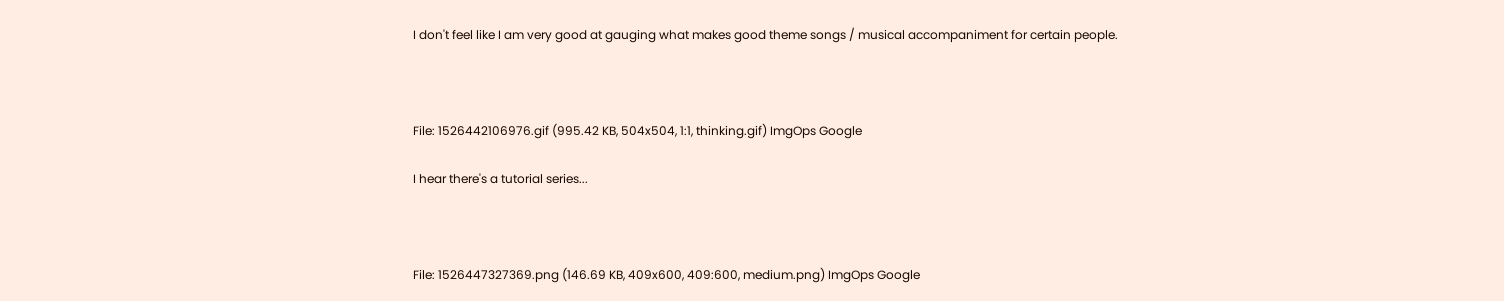I don't feel like I am very good at gauging what makes good theme songs / musical accompaniment for certain people.



File: 1526442106976.gif (995.42 KB, 504x504, 1:1, thinking.gif) ImgOps Google

I hear there's a tutorial series...



File: 1526447327369.png (146.69 KB, 409x600, 409:600, medium.png) ImgOps Google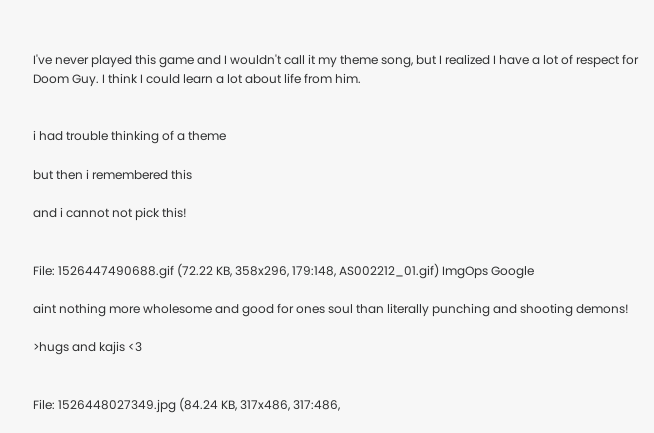I've never played this game and I wouldn't call it my theme song, but I realized I have a lot of respect for Doom Guy. I think I could learn a lot about life from him.


i had trouble thinking of a theme

but then i remembered this

and i cannot not pick this!


File: 1526447490688.gif (72.22 KB, 358x296, 179:148, AS002212_01.gif) ImgOps Google

aint nothing more wholesome and good for ones soul than literally punching and shooting demons!

>hugs and kajis <3


File: 1526448027349.jpg (84.24 KB, 317x486, 317:486,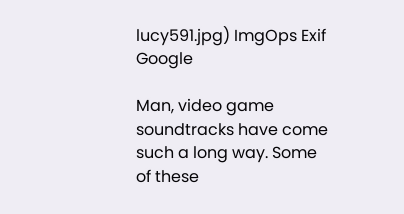lucy591.jpg) ImgOps Exif Google

Man, video game soundtracks have come such a long way. Some of these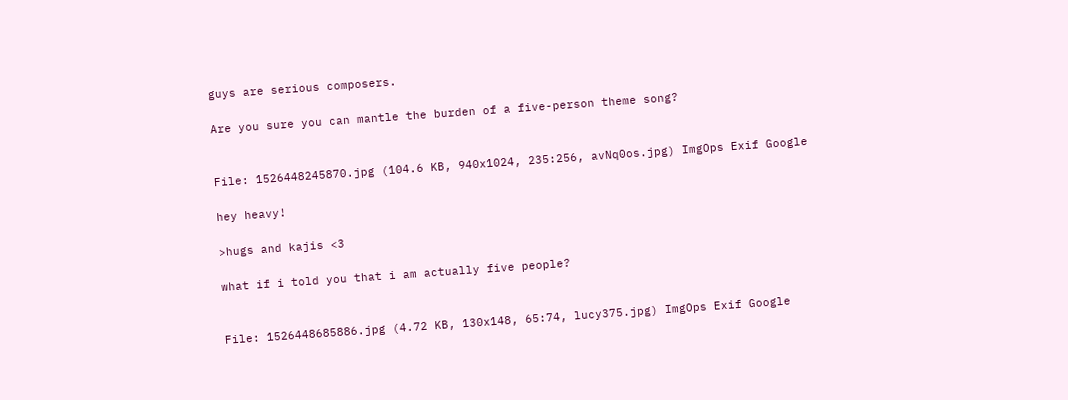guys are serious composers.

Are you sure you can mantle the burden of a five-person theme song?


File: 1526448245870.jpg (104.6 KB, 940x1024, 235:256, avNq0os.jpg) ImgOps Exif Google

hey heavy!

>hugs and kajis <3

what if i told you that i am actually five people?


File: 1526448685886.jpg (4.72 KB, 130x148, 65:74, lucy375.jpg) ImgOps Exif Google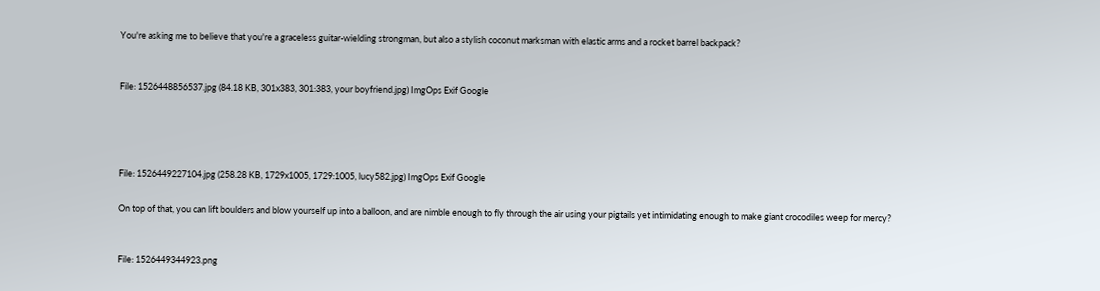You're asking me to believe that you're a graceless guitar-wielding strongman, but also a stylish coconut marksman with elastic arms and a rocket barrel backpack?


File: 1526448856537.jpg (84.18 KB, 301x383, 301:383, your boyfriend.jpg) ImgOps Exif Google




File: 1526449227104.jpg (258.28 KB, 1729x1005, 1729:1005, lucy582.jpg) ImgOps Exif Google

On top of that, you can lift boulders and blow yourself up into a balloon, and are nimble enough to fly through the air using your pigtails yet intimidating enough to make giant crocodiles weep for mercy?


File: 1526449344923.png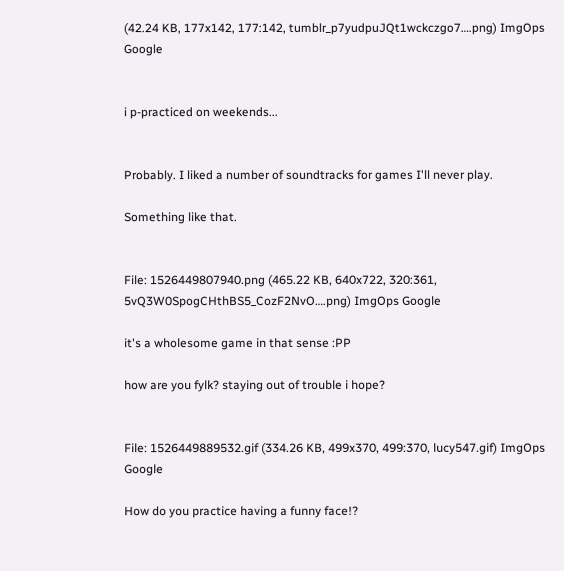(42.24 KB, 177x142, 177:142, tumblr_p7yudpuJQt1wckczgo7….png) ImgOps Google


i p-practiced on weekends...


Probably. I liked a number of soundtracks for games I'll never play.

Something like that.


File: 1526449807940.png (465.22 KB, 640x722, 320:361, 5vQ3W0SpogCHthBS5_CozF2NvO….png) ImgOps Google

it's a wholesome game in that sense :PP

how are you fylk? staying out of trouble i hope?


File: 1526449889532.gif (334.26 KB, 499x370, 499:370, lucy547.gif) ImgOps Google

How do you practice having a funny face!?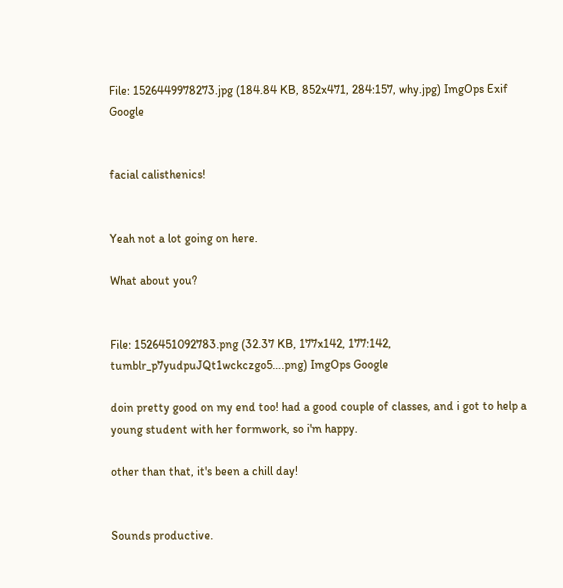File: 1526449978273.jpg (184.84 KB, 852x471, 284:157, why.jpg) ImgOps Exif Google


facial calisthenics!


Yeah not a lot going on here.

What about you?


File: 1526451092783.png (32.37 KB, 177x142, 177:142, tumblr_p7yudpuJQt1wckczgo5….png) ImgOps Google

doin pretty good on my end too! had a good couple of classes, and i got to help a young student with her formwork, so i'm happy.

other than that, it's been a chill day!


Sounds productive.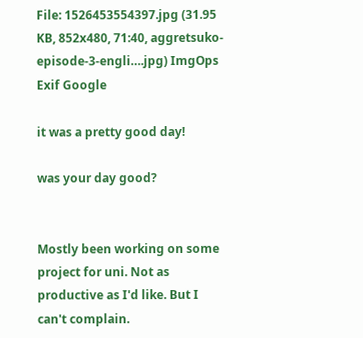File: 1526453554397.jpg (31.95 KB, 852x480, 71:40, aggretsuko-episode-3-engli….jpg) ImgOps Exif Google

it was a pretty good day!

was your day good?


Mostly been working on some project for uni. Not as productive as I'd like. But I can't complain.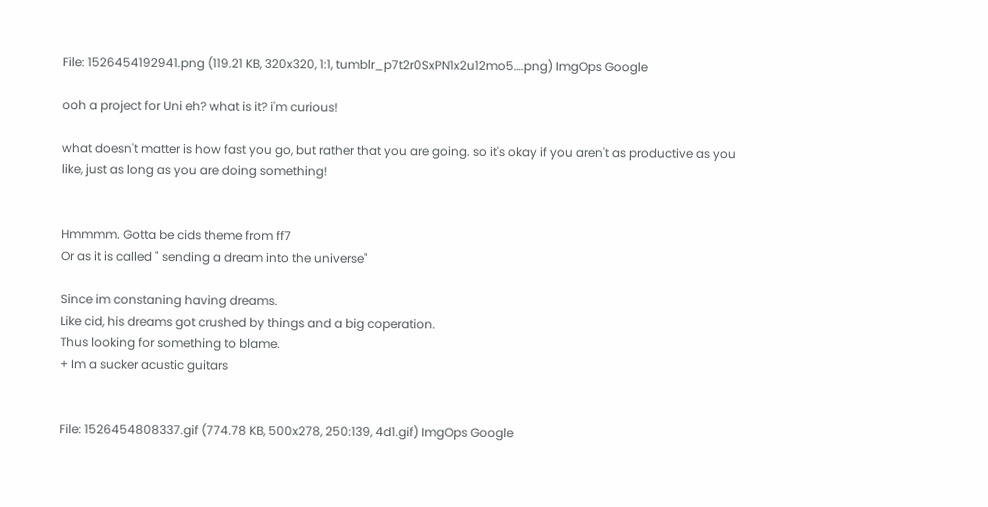File: 1526454192941.png (119.21 KB, 320x320, 1:1, tumblr_p7t2r0SxPN1x2u12mo5….png) ImgOps Google

ooh a project for Uni eh? what is it? i'm curious!

what doesn't matter is how fast you go, but rather that you are going. so it's okay if you aren't as productive as you like, just as long as you are doing something!


Hmmmm. Gotta be cids theme from ff7
Or as it is called " sending a dream into the universe"

Since im constaning having dreams.
Like cid, his dreams got crushed by things and a big coperation.
Thus looking for something to blame.
+ Im a sucker acustic guitars


File: 1526454808337.gif (774.78 KB, 500x278, 250:139, 4d1.gif) ImgOps Google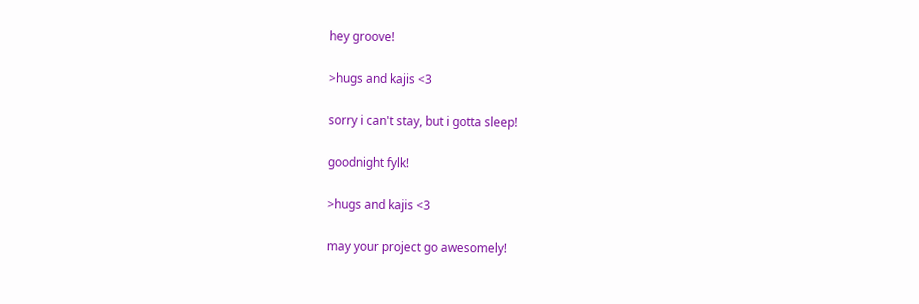hey groove!

>hugs and kajis <3

sorry i can't stay, but i gotta sleep!

goodnight fylk!

>hugs and kajis <3

may your project go awesomely!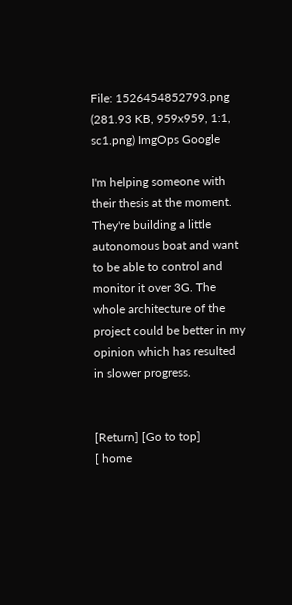File: 1526454852793.png (281.93 KB, 959x959, 1:1, sc1.png) ImgOps Google

I'm helping someone with their thesis at the moment. They're building a little autonomous boat and want to be able to control and monitor it over 3G. The whole architecture of the project could be better in my opinion which has resulted in slower progress.


[Return] [Go to top]
[ home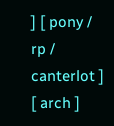] [ pony / rp / canterlot ] [ arch ]